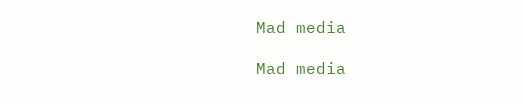Mad media

Mad media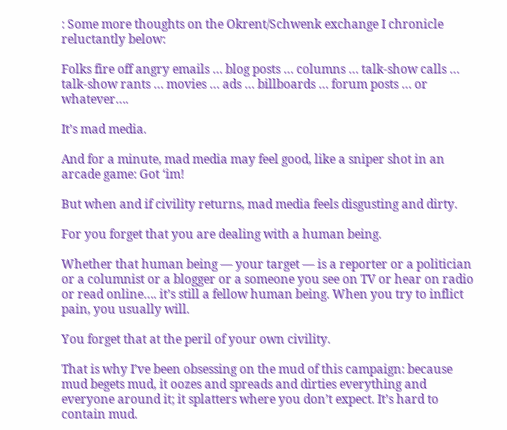: Some more thoughts on the Okrent/Schwenk exchange I chronicle reluctantly below:

Folks fire off angry emails … blog posts … columns … talk-show calls … talk-show rants … movies … ads … billboards … forum posts … or whatever….

It’s mad media.

And for a minute, mad media may feel good, like a sniper shot in an arcade game: Got ‘im!

But when and if civility returns, mad media feels disgusting and dirty.

For you forget that you are dealing with a human being.

Whether that human being — your target — is a reporter or a politician or a columnist or a blogger or a someone you see on TV or hear on radio or read online…. it’s still a fellow human being. When you try to inflict pain, you usually will.

You forget that at the peril of your own civility.

That is why I’ve been obsessing on the mud of this campaign: because mud begets mud, it oozes and spreads and dirties everything and everyone around it; it splatters where you don’t expect. It’s hard to contain mud.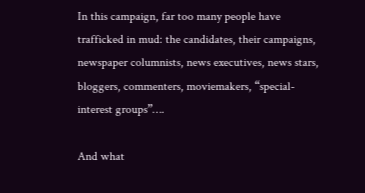In this campaign, far too many people have trafficked in mud: the candidates, their campaigns, newspaper columnists, news executives, news stars, bloggers, commenters, moviemakers, “special-interest groups”….

And what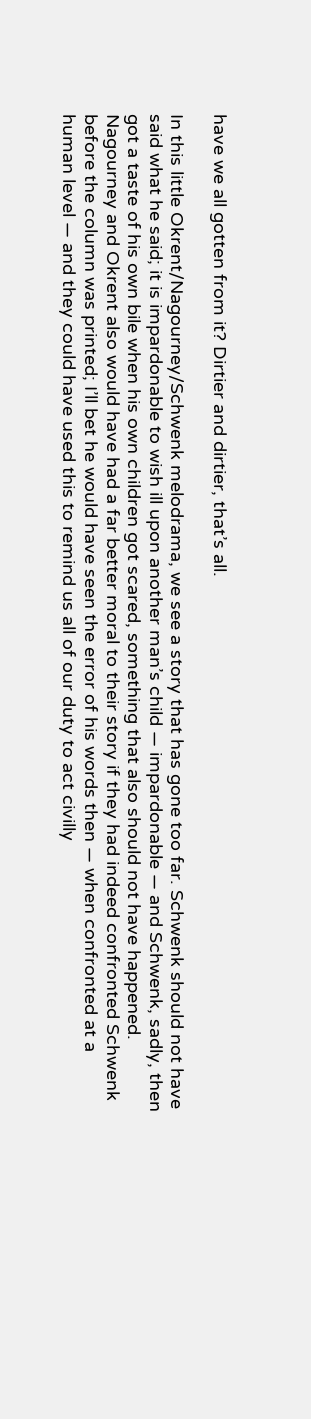have we all gotten from it? Dirtier and dirtier, that’s all.

In this little Okrent/Nagourney/Schwenk melodrama, we see a story that has gone too far. Schwenk should not have said what he said; it is impardonable to wish ill upon another man’s child — impardonable — and Schwenk, sadly, then got a taste of his own bile when his own children got scared, something that also should not have happened. Nagourney and Okrent also would have had a far better moral to their story if they had indeed confronted Schwenk before the column was printed; I’ll bet he would have seen the error of his words then — when confronted at a human level — and they could have used this to remind us all of our duty to act civilly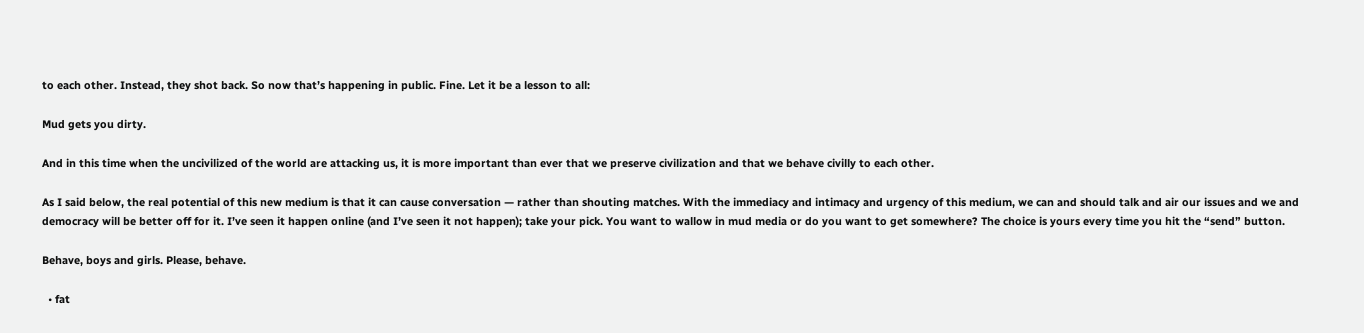to each other. Instead, they shot back. So now that’s happening in public. Fine. Let it be a lesson to all:

Mud gets you dirty.

And in this time when the uncivilized of the world are attacking us, it is more important than ever that we preserve civilization and that we behave civilly to each other.

As I said below, the real potential of this new medium is that it can cause conversation — rather than shouting matches. With the immediacy and intimacy and urgency of this medium, we can and should talk and air our issues and we and democracy will be better off for it. I’ve seen it happen online (and I’ve seen it not happen); take your pick. You want to wallow in mud media or do you want to get somewhere? The choice is yours every time you hit the “send” button.

Behave, boys and girls. Please, behave.

  • fat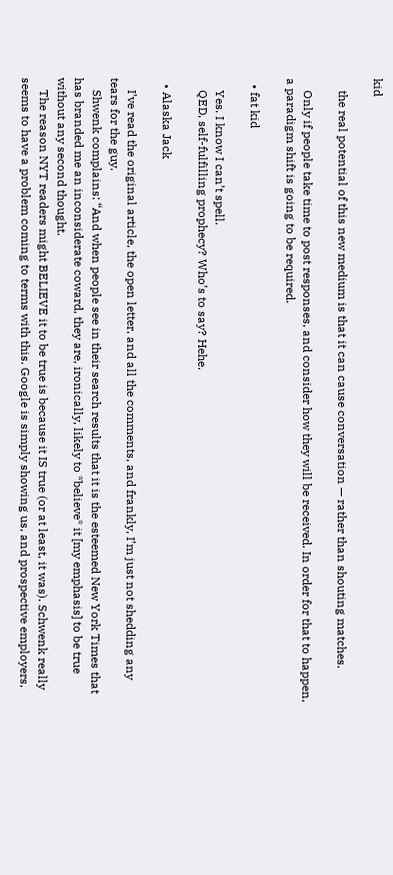kid

    the real potential of this new medium is that it can cause conversation — rather than shouting matches.

    Only if people take time to post responses, and consider how they will be received. In order for that to happen, a paradigm shift is going to be required.

  • fat kid

    Yes. I know I can’t spell.
    QED, self-fulfilling prophecy? Who’s to say? Hehe.

  • Alaska Jack

    I’ve read the original article, the open letter, and all the comments, and frankly, I’m just not shedding any tears for the guy.
    Shwenk complains: “And when people see in their search results that it is the esteemed New York Times that has branded me an inconsiderate coward, they are, ironically, likely to *believe* it [my emphasis] to be true without any second thought.
    The reason NYT readers might BELIEVE it to be true is because it IS true (or at least, it was). Schwenk really seems to have a problem coming to terms with this. Google is simply showing us, and prospective employers,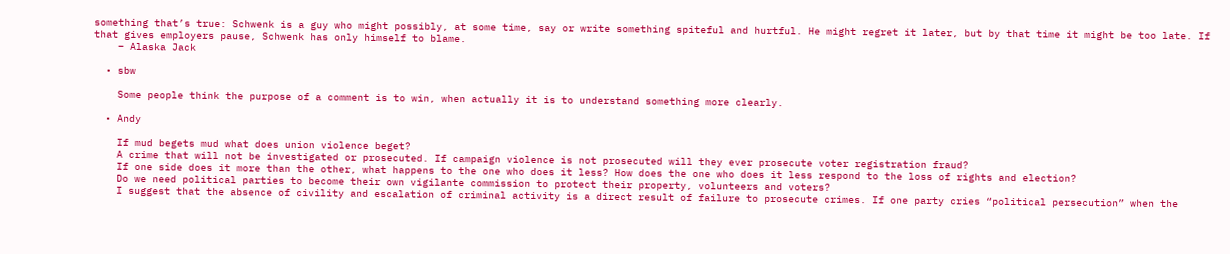something that’s true: Schwenk is a guy who might possibly, at some time, say or write something spiteful and hurtful. He might regret it later, but by that time it might be too late. If that gives employers pause, Schwenk has only himself to blame.
    – Alaska Jack

  • sbw

    Some people think the purpose of a comment is to win, when actually it is to understand something more clearly.

  • Andy

    If mud begets mud what does union violence beget?
    A crime that will not be investigated or prosecuted. If campaign violence is not prosecuted will they ever prosecute voter registration fraud?
    If one side does it more than the other, what happens to the one who does it less? How does the one who does it less respond to the loss of rights and election?
    Do we need political parties to become their own vigilante commission to protect their property, volunteers and voters?
    I suggest that the absence of civility and escalation of criminal activity is a direct result of failure to prosecute crimes. If one party cries “political persecution” when the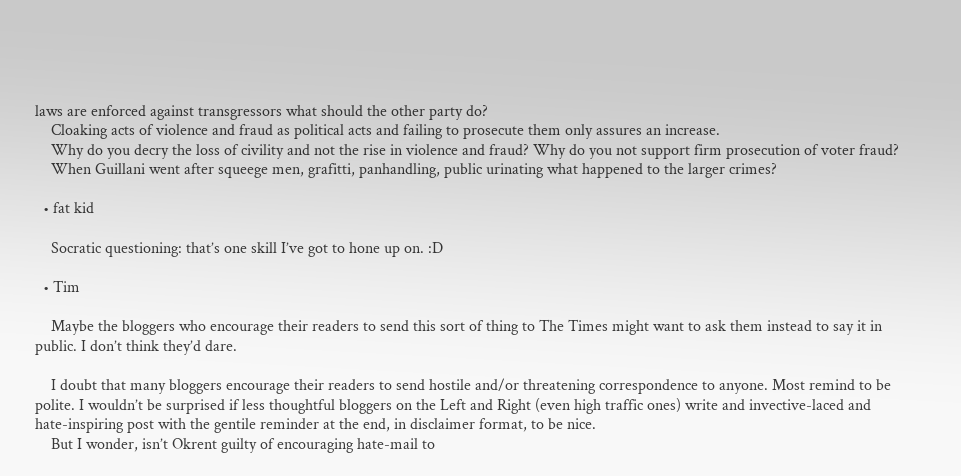laws are enforced against transgressors what should the other party do?
    Cloaking acts of violence and fraud as political acts and failing to prosecute them only assures an increase.
    Why do you decry the loss of civility and not the rise in violence and fraud? Why do you not support firm prosecution of voter fraud?
    When Guillani went after squeege men, grafitti, panhandling, public urinating what happened to the larger crimes?

  • fat kid

    Socratic questioning: that’s one skill I’ve got to hone up on. :D

  • Tim

    Maybe the bloggers who encourage their readers to send this sort of thing to The Times might want to ask them instead to say it in public. I don’t think they’d dare.

    I doubt that many bloggers encourage their readers to send hostile and/or threatening correspondence to anyone. Most remind to be polite. I wouldn’t be surprised if less thoughtful bloggers on the Left and Right (even high traffic ones) write and invective-laced and hate-inspiring post with the gentile reminder at the end, in disclaimer format, to be nice.
    But I wonder, isn’t Okrent guilty of encouraging hate-mail to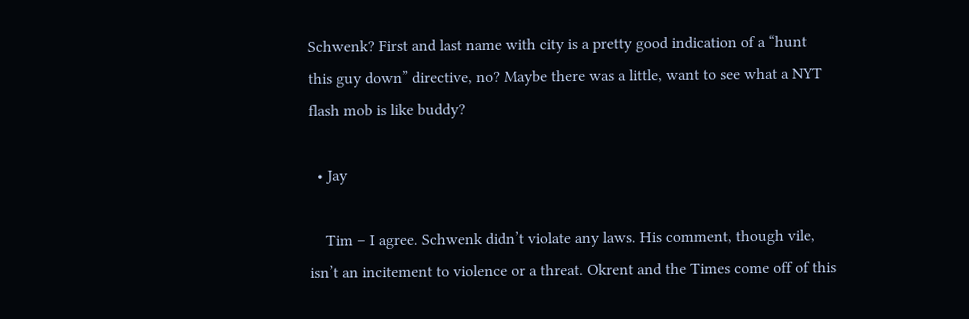Schwenk? First and last name with city is a pretty good indication of a “hunt this guy down” directive, no? Maybe there was a little, want to see what a NYT flash mob is like buddy?

  • Jay

    Tim – I agree. Schwenk didn’t violate any laws. His comment, though vile, isn’t an incitement to violence or a threat. Okrent and the Times come off of this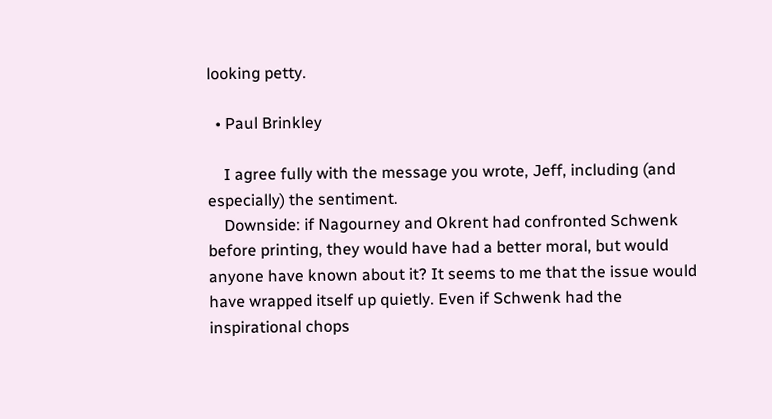looking petty.

  • Paul Brinkley

    I agree fully with the message you wrote, Jeff, including (and especially) the sentiment.
    Downside: if Nagourney and Okrent had confronted Schwenk before printing, they would have had a better moral, but would anyone have known about it? It seems to me that the issue would have wrapped itself up quietly. Even if Schwenk had the inspirational chops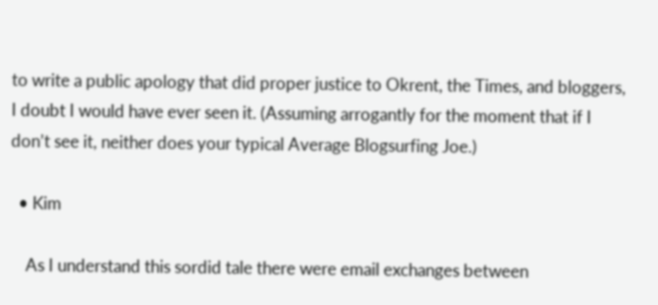to write a public apology that did proper justice to Okrent, the Times, and bloggers, I doubt I would have ever seen it. (Assuming arrogantly for the moment that if I don’t see it, neither does your typical Average Blogsurfing Joe.)

  • Kim

    As I understand this sordid tale there were email exchanges between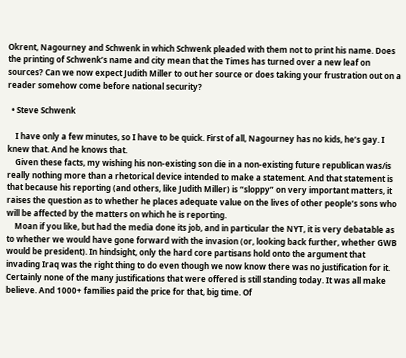Okrent, Nagourney and Schwenk in which Schwenk pleaded with them not to print his name. Does the printing of Schwenk’s name and city mean that the Times has turned over a new leaf on sources? Can we now expect Judith Miller to out her source or does taking your frustration out on a reader somehow come before national security?

  • Steve Schwenk

    I have only a few minutes, so I have to be quick. First of all, Nagourney has no kids, he’s gay. I knew that. And he knows that.
    Given these facts, my wishing his non-existing son die in a non-existing future republican was/is really nothing more than a rhetorical device intended to make a statement. And that statement is that because his reporting (and others, like Judith Miller) is “sloppy” on very important matters, it raises the question as to whether he places adequate value on the lives of other people’s sons who will be affected by the matters on which he is reporting.
    Moan if you like, but had the media done its job, and in particular the NYT, it is very debatable as to whether we would have gone forward with the invasion (or, looking back further, whether GWB would be president). In hindsight, only the hard core partisans hold onto the argument that invading Iraq was the right thing to do even though we now know there was no justification for it. Certainly none of the many justifications that were offered is still standing today. It was all make believe. And 1000+ families paid the price for that, big time. Of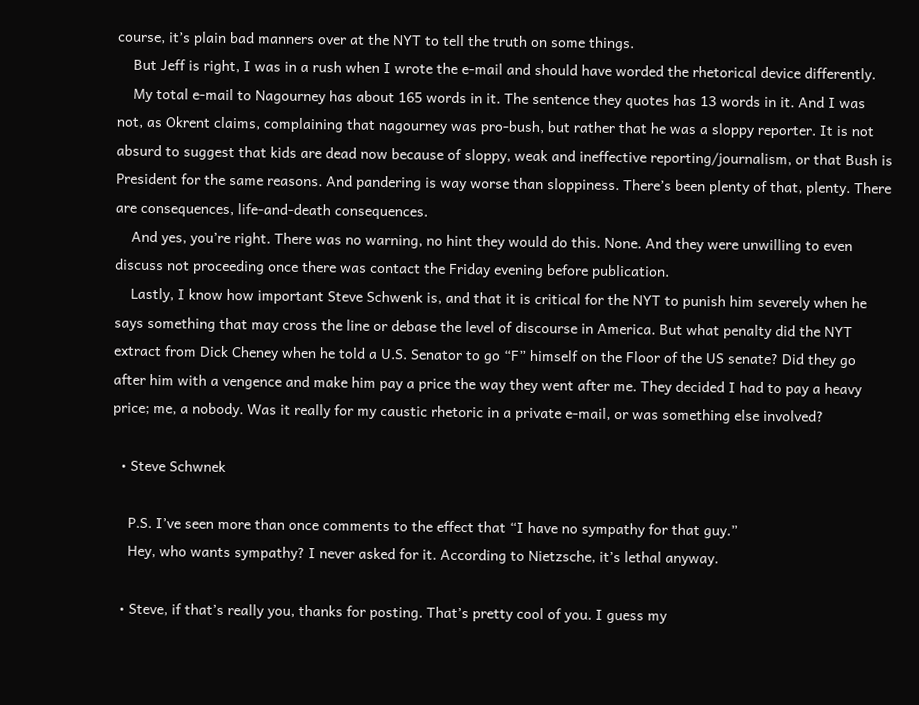course, it’s plain bad manners over at the NYT to tell the truth on some things.
    But Jeff is right, I was in a rush when I wrote the e-mail and should have worded the rhetorical device differently.
    My total e-mail to Nagourney has about 165 words in it. The sentence they quotes has 13 words in it. And I was not, as Okrent claims, complaining that nagourney was pro-bush, but rather that he was a sloppy reporter. It is not absurd to suggest that kids are dead now because of sloppy, weak and ineffective reporting/journalism, or that Bush is President for the same reasons. And pandering is way worse than sloppiness. There’s been plenty of that, plenty. There are consequences, life-and-death consequences.
    And yes, you’re right. There was no warning, no hint they would do this. None. And they were unwilling to even discuss not proceeding once there was contact the Friday evening before publication.
    Lastly, I know how important Steve Schwenk is, and that it is critical for the NYT to punish him severely when he says something that may cross the line or debase the level of discourse in America. But what penalty did the NYT extract from Dick Cheney when he told a U.S. Senator to go “F” himself on the Floor of the US senate? Did they go after him with a vengence and make him pay a price the way they went after me. They decided I had to pay a heavy price; me, a nobody. Was it really for my caustic rhetoric in a private e-mail, or was something else involved?

  • Steve Schwnek

    P.S. I’ve seen more than once comments to the effect that “I have no sympathy for that guy.”
    Hey, who wants sympathy? I never asked for it. According to Nietzsche, it’s lethal anyway.

  • Steve, if that’s really you, thanks for posting. That’s pretty cool of you. I guess my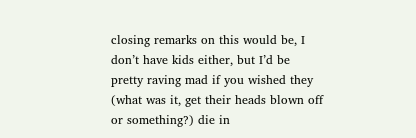closing remarks on this would be, I don’t have kids either, but I’d be pretty raving mad if you wished they (what was it, get their heads blown off or something?) die in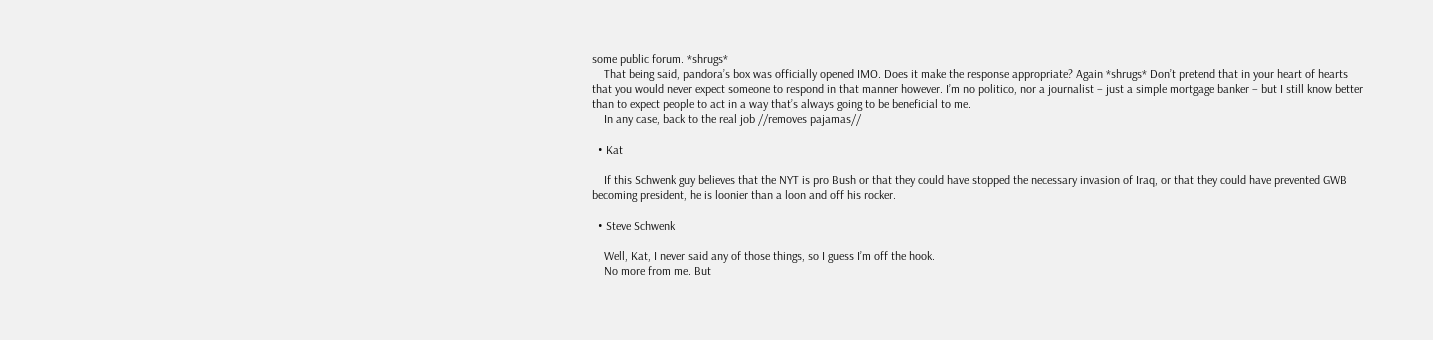some public forum. *shrugs*
    That being said, pandora’s box was officially opened IMO. Does it make the response appropriate? Again *shrugs* Don’t pretend that in your heart of hearts that you would never expect someone to respond in that manner however. I’m no politico, nor a journalist – just a simple mortgage banker – but I still know better than to expect people to act in a way that’s always going to be beneficial to me.
    In any case, back to the real job //removes pajamas//

  • Kat

    If this Schwenk guy believes that the NYT is pro Bush or that they could have stopped the necessary invasion of Iraq, or that they could have prevented GWB becoming president, he is loonier than a loon and off his rocker.

  • Steve Schwenk

    Well, Kat, I never said any of those things, so I guess I’m off the hook.
    No more from me. But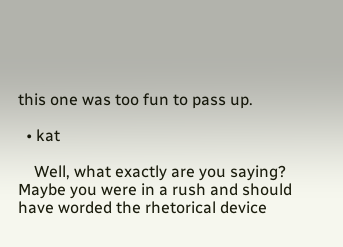this one was too fun to pass up.

  • kat

    Well, what exactly are you saying? Maybe you were in a rush and should have worded the rhetorical device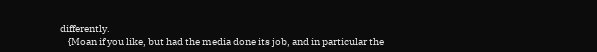differently.
    {Moan if you like, but had the media done its job, and in particular the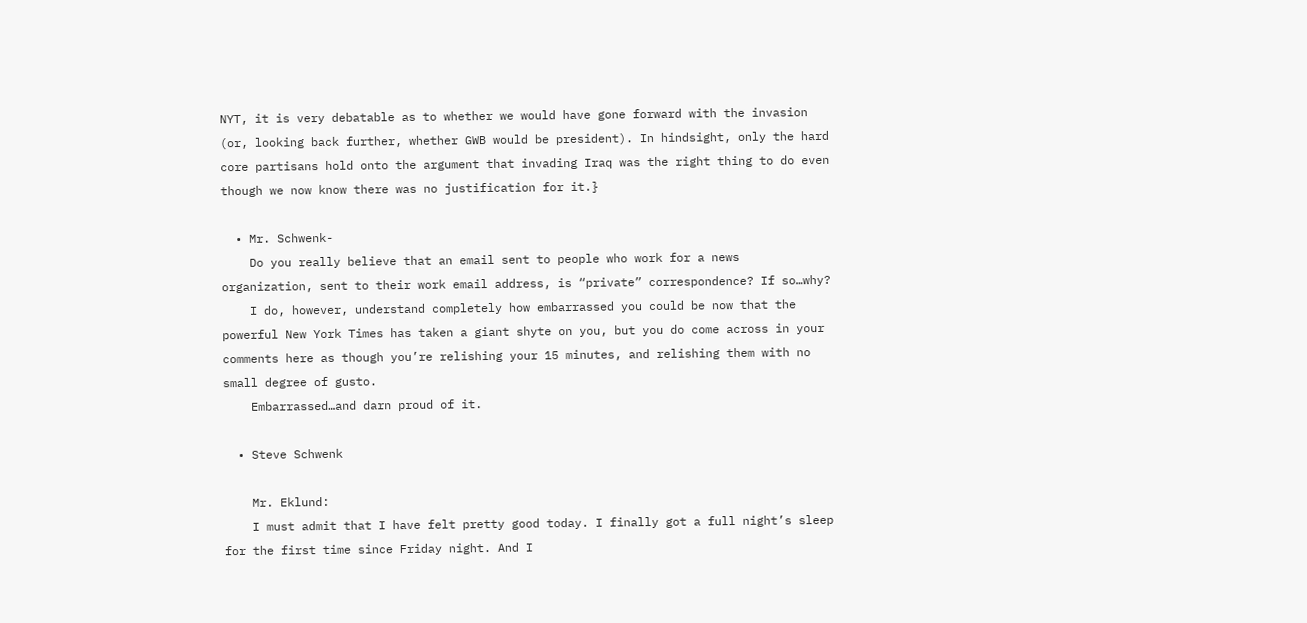NYT, it is very debatable as to whether we would have gone forward with the invasion (or, looking back further, whether GWB would be president). In hindsight, only the hard core partisans hold onto the argument that invading Iraq was the right thing to do even though we now know there was no justification for it.}

  • Mr. Schwenk-
    Do you really believe that an email sent to people who work for a news organization, sent to their work email address, is “private” correspondence? If so…why?
    I do, however, understand completely how embarrassed you could be now that the powerful New York Times has taken a giant shyte on you, but you do come across in your comments here as though you’re relishing your 15 minutes, and relishing them with no small degree of gusto.
    Embarrassed…and darn proud of it.

  • Steve Schwenk

    Mr. Eklund:
    I must admit that I have felt pretty good today. I finally got a full night’s sleep for the first time since Friday night. And I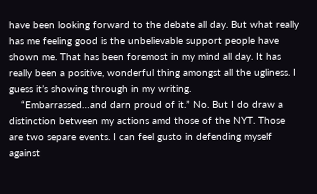have been looking forward to the debate all day. But what really has me feeling good is the unbelievable support people have shown me. That has been foremost in my mind all day. It has really been a positive, wonderful thing amongst all the ugliness. I guess it’s showing through in my writing.
    “Embarrassed…and darn proud of it.” No. But I do draw a distinction between my actions amd those of the NYT. Those are two separe events. I can feel gusto in defending myself against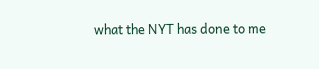what the NYT has done to me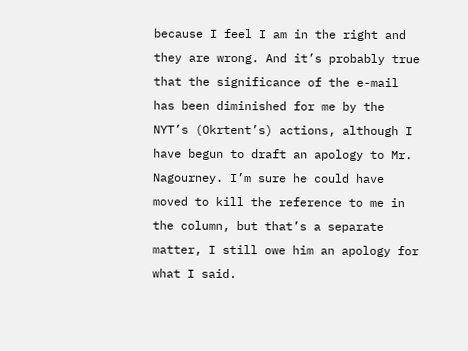because I feel I am in the right and they are wrong. And it’s probably true that the significance of the e-mail has been diminished for me by the NYT’s (Okrtent’s) actions, although I have begun to draft an apology to Mr. Nagourney. I’m sure he could have moved to kill the reference to me in the column, but that’s a separate matter, I still owe him an apology for what I said.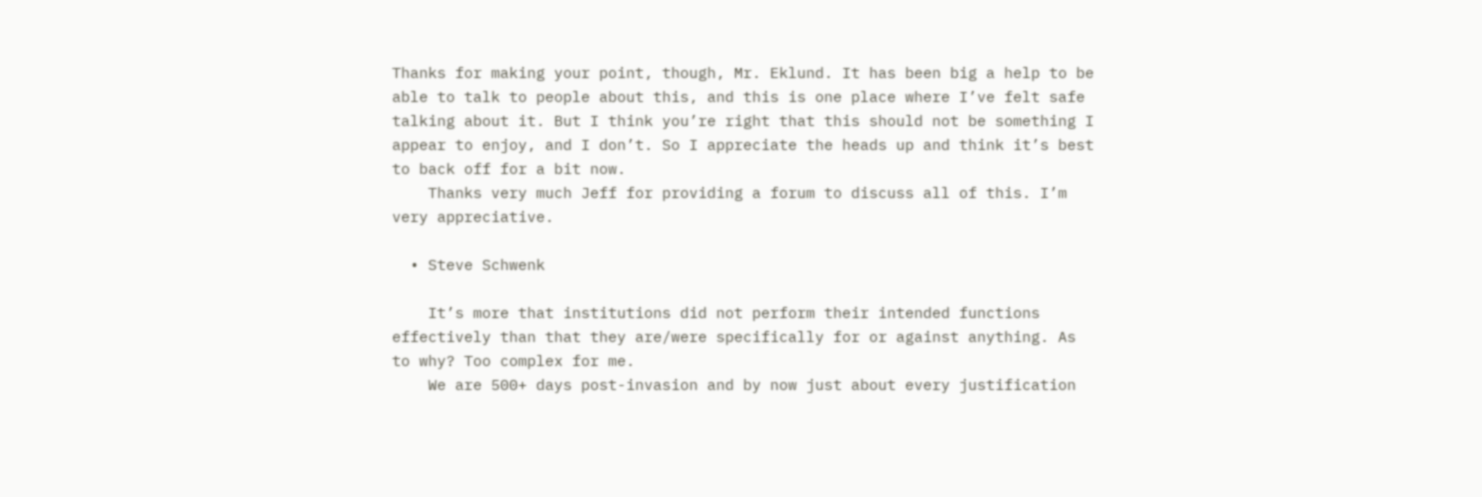Thanks for making your point, though, Mr. Eklund. It has been big a help to be able to talk to people about this, and this is one place where I’ve felt safe talking about it. But I think you’re right that this should not be something I appear to enjoy, and I don’t. So I appreciate the heads up and think it’s best to back off for a bit now.
    Thanks very much Jeff for providing a forum to discuss all of this. I’m very appreciative.

  • Steve Schwenk

    It’s more that institutions did not perform their intended functions effectively than that they are/were specifically for or against anything. As to why? Too complex for me.
    We are 500+ days post-invasion and by now just about every justification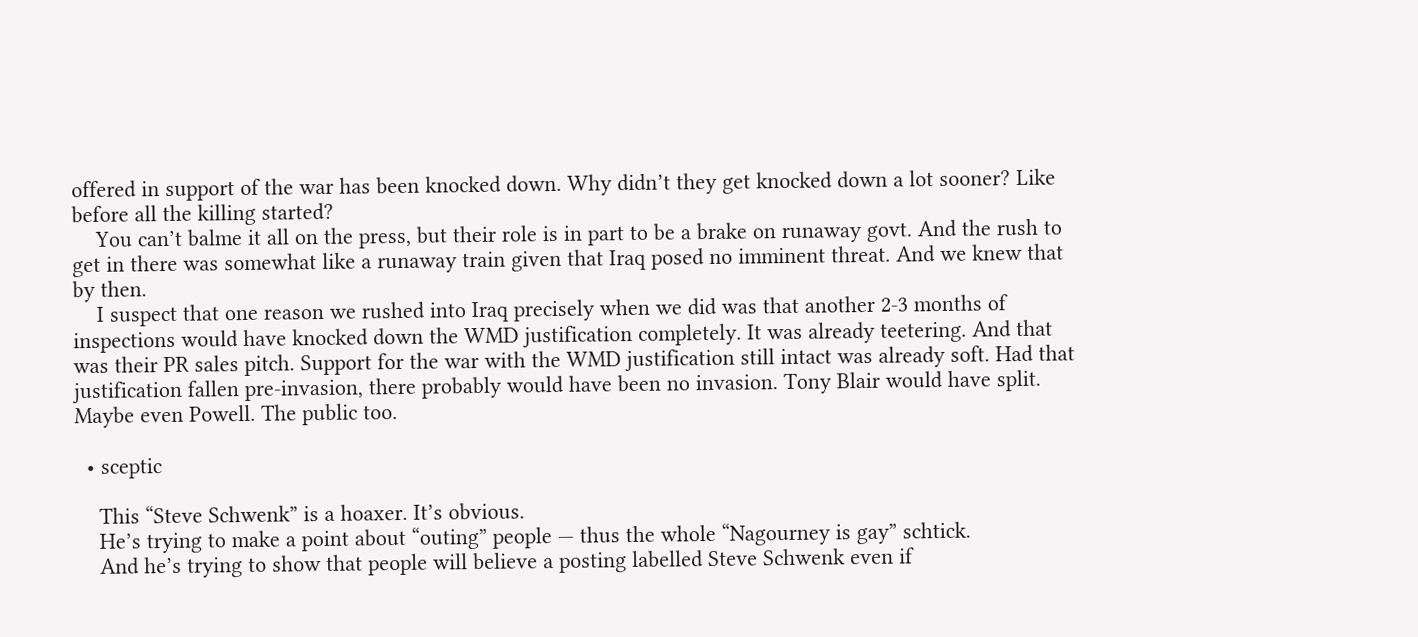offered in support of the war has been knocked down. Why didn’t they get knocked down a lot sooner? Like before all the killing started?
    You can’t balme it all on the press, but their role is in part to be a brake on runaway govt. And the rush to get in there was somewhat like a runaway train given that Iraq posed no imminent threat. And we knew that by then.
    I suspect that one reason we rushed into Iraq precisely when we did was that another 2-3 months of inspections would have knocked down the WMD justification completely. It was already teetering. And that was their PR sales pitch. Support for the war with the WMD justification still intact was already soft. Had that justification fallen pre-invasion, there probably would have been no invasion. Tony Blair would have split. Maybe even Powell. The public too.

  • sceptic

    This “Steve Schwenk” is a hoaxer. It’s obvious.
    He’s trying to make a point about “outing” people — thus the whole “Nagourney is gay” schtick.
    And he’s trying to show that people will believe a posting labelled Steve Schwenk even if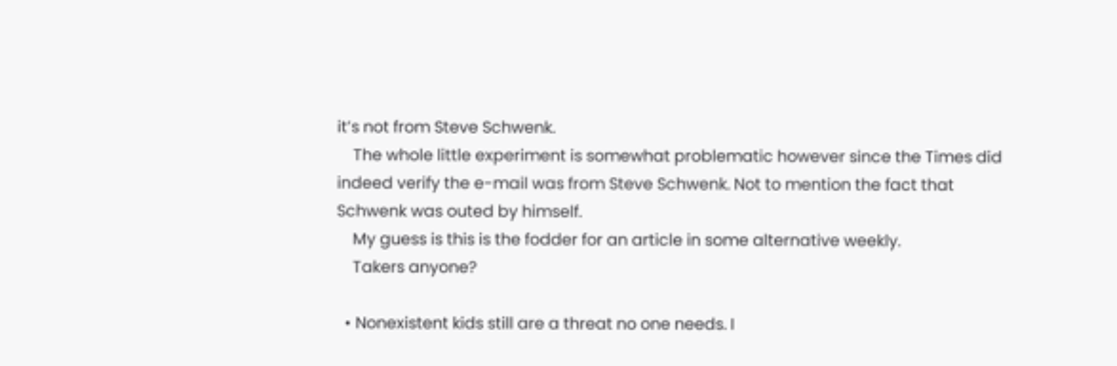it’s not from Steve Schwenk.
    The whole little experiment is somewhat problematic however since the Times did indeed verify the e-mail was from Steve Schwenk. Not to mention the fact that Schwenk was outed by himself.
    My guess is this is the fodder for an article in some alternative weekly.
    Takers anyone?

  • Nonexistent kids still are a threat no one needs. I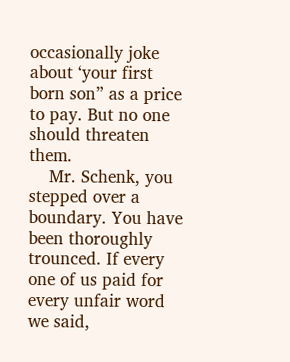occasionally joke about ‘your first born son” as a price to pay. But no one should threaten them.
    Mr. Schenk, you stepped over a boundary. You have been thoroughly trounced. If every one of us paid for every unfair word we said,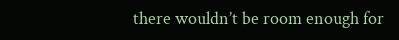there wouldn’t be room enough for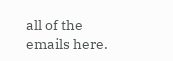all of the emails here.